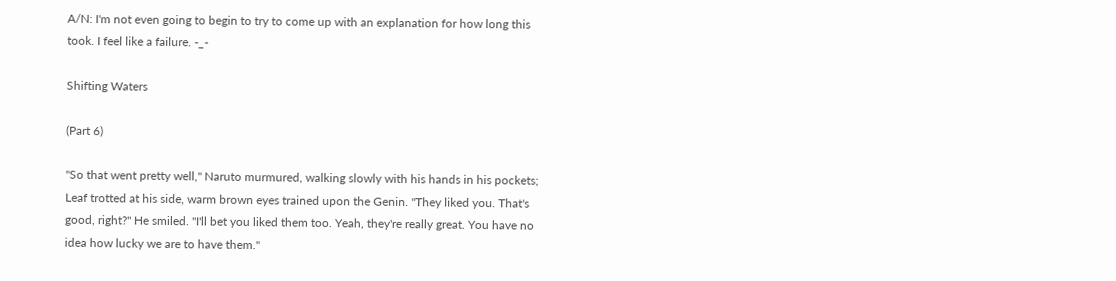A/N: I'm not even going to begin to try to come up with an explanation for how long this took. I feel like a failure. -_-

Shifting Waters

(Part 6)

"So that went pretty well," Naruto murmured, walking slowly with his hands in his pockets; Leaf trotted at his side, warm brown eyes trained upon the Genin. "They liked you. That's good, right?" He smiled. "I'll bet you liked them too. Yeah, they're really great. You have no idea how lucky we are to have them."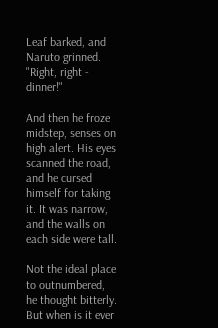Leaf barked, and Naruto grinned. "Right, right - dinner!"

And then he froze midstep, senses on high alert. His eyes scanned the road, and he cursed himself for taking it. It was narrow, and the walls on each side were tall.

Not the ideal place to outnumbered, he thought bitterly. But when is it ever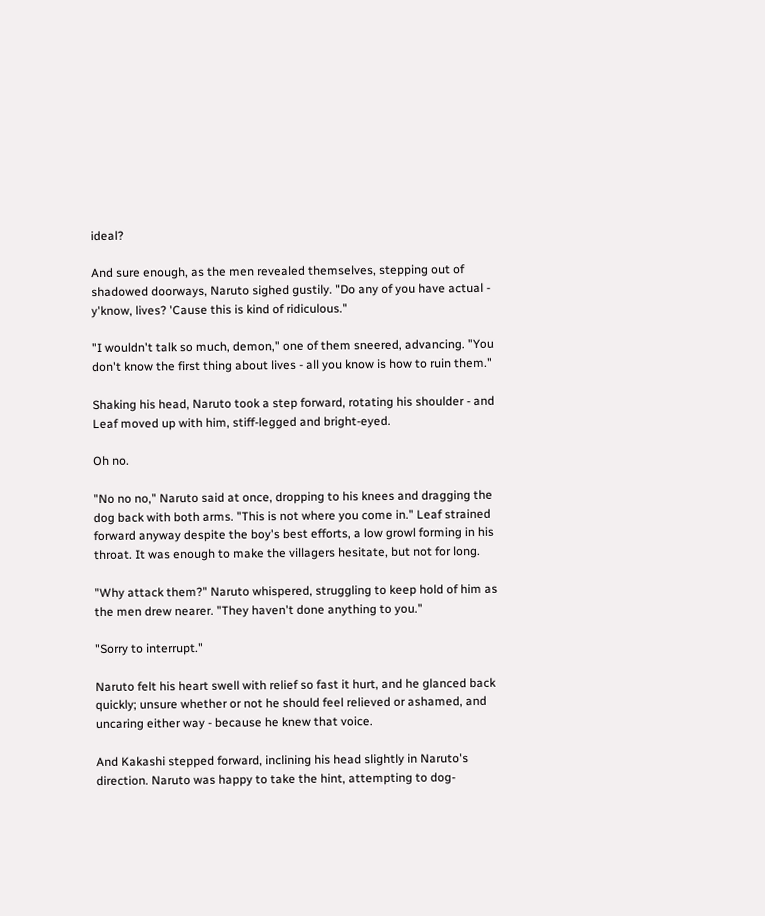ideal?

And sure enough, as the men revealed themselves, stepping out of shadowed doorways, Naruto sighed gustily. "Do any of you have actual - y'know, lives? 'Cause this is kind of ridiculous."

"I wouldn't talk so much, demon," one of them sneered, advancing. "You don't know the first thing about lives - all you know is how to ruin them."

Shaking his head, Naruto took a step forward, rotating his shoulder - and Leaf moved up with him, stiff-legged and bright-eyed.

Oh no.

"No no no," Naruto said at once, dropping to his knees and dragging the dog back with both arms. "This is not where you come in." Leaf strained forward anyway despite the boy's best efforts, a low growl forming in his throat. It was enough to make the villagers hesitate, but not for long.

"Why attack them?" Naruto whispered, struggling to keep hold of him as the men drew nearer. "They haven't done anything to you."

"Sorry to interrupt."

Naruto felt his heart swell with relief so fast it hurt, and he glanced back quickly; unsure whether or not he should feel relieved or ashamed, and uncaring either way - because he knew that voice.

And Kakashi stepped forward, inclining his head slightly in Naruto's direction. Naruto was happy to take the hint, attempting to dog-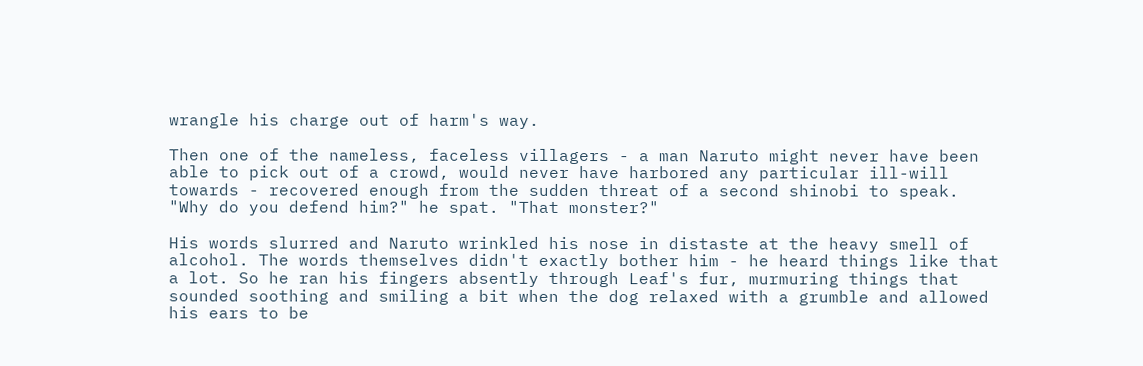wrangle his charge out of harm's way.

Then one of the nameless, faceless villagers - a man Naruto might never have been able to pick out of a crowd, would never have harbored any particular ill-will towards - recovered enough from the sudden threat of a second shinobi to speak. "Why do you defend him?" he spat. "That monster?"

His words slurred and Naruto wrinkled his nose in distaste at the heavy smell of alcohol. The words themselves didn't exactly bother him - he heard things like that a lot. So he ran his fingers absently through Leaf's fur, murmuring things that sounded soothing and smiling a bit when the dog relaxed with a grumble and allowed his ears to be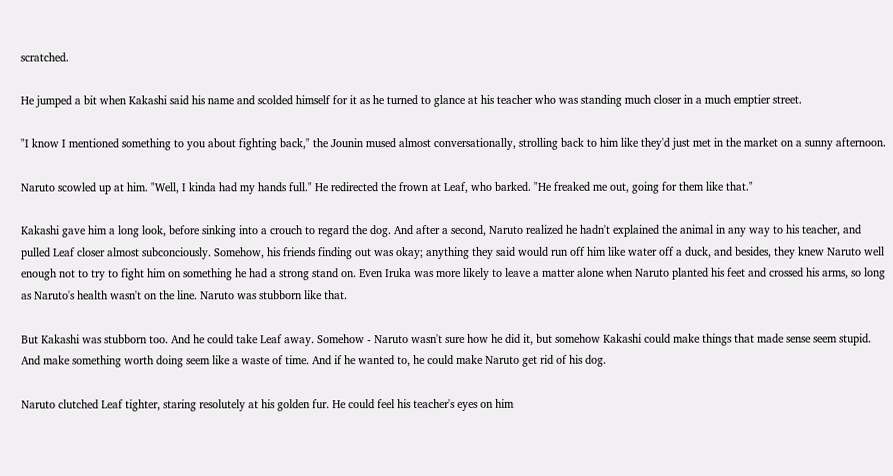scratched.

He jumped a bit when Kakashi said his name and scolded himself for it as he turned to glance at his teacher who was standing much closer in a much emptier street.

"I know I mentioned something to you about fighting back," the Jounin mused almost conversationally, strolling back to him like they'd just met in the market on a sunny afternoon.

Naruto scowled up at him. "Well, I kinda had my hands full." He redirected the frown at Leaf, who barked. "He freaked me out, going for them like that."

Kakashi gave him a long look, before sinking into a crouch to regard the dog. And after a second, Naruto realized he hadn't explained the animal in any way to his teacher, and pulled Leaf closer almost subconciously. Somehow, his friends finding out was okay; anything they said would run off him like water off a duck, and besides, they knew Naruto well enough not to try to fight him on something he had a strong stand on. Even Iruka was more likely to leave a matter alone when Naruto planted his feet and crossed his arms, so long as Naruto's health wasn't on the line. Naruto was stubborn like that.

But Kakashi was stubborn too. And he could take Leaf away. Somehow - Naruto wasn't sure how he did it, but somehow Kakashi could make things that made sense seem stupid. And make something worth doing seem like a waste of time. And if he wanted to, he could make Naruto get rid of his dog.

Naruto clutched Leaf tighter, staring resolutely at his golden fur. He could feel his teacher's eyes on him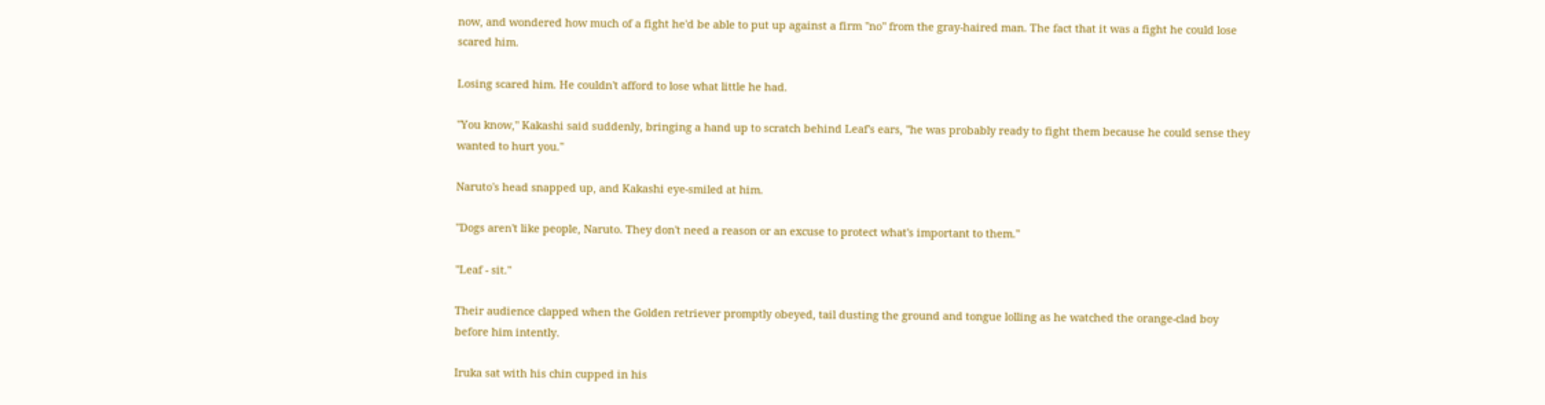now, and wondered how much of a fight he'd be able to put up against a firm "no" from the gray-haired man. The fact that it was a fight he could lose scared him.

Losing scared him. He couldn't afford to lose what little he had.

"You know," Kakashi said suddenly, bringing a hand up to scratch behind Leaf's ears, "he was probably ready to fight them because he could sense they wanted to hurt you."

Naruto's head snapped up, and Kakashi eye-smiled at him.

"Dogs aren't like people, Naruto. They don't need a reason or an excuse to protect what's important to them."

"Leaf - sit."

Their audience clapped when the Golden retriever promptly obeyed, tail dusting the ground and tongue lolling as he watched the orange-clad boy before him intently.

Iruka sat with his chin cupped in his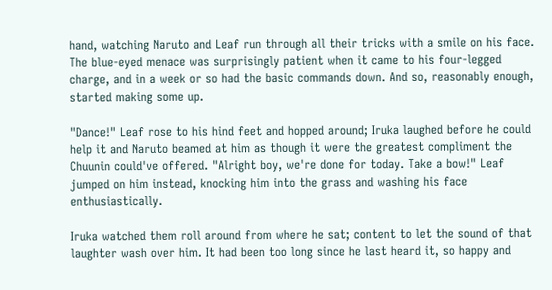hand, watching Naruto and Leaf run through all their tricks with a smile on his face. The blue-eyed menace was surprisingly patient when it came to his four-legged charge, and in a week or so had the basic commands down. And so, reasonably enough, started making some up.

"Dance!" Leaf rose to his hind feet and hopped around; Iruka laughed before he could help it and Naruto beamed at him as though it were the greatest compliment the Chuunin could've offered. "Alright boy, we're done for today. Take a bow!" Leaf jumped on him instead, knocking him into the grass and washing his face enthusiastically.

Iruka watched them roll around from where he sat; content to let the sound of that laughter wash over him. It had been too long since he last heard it, so happy and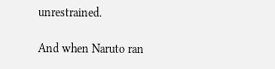unrestrained.

And when Naruto ran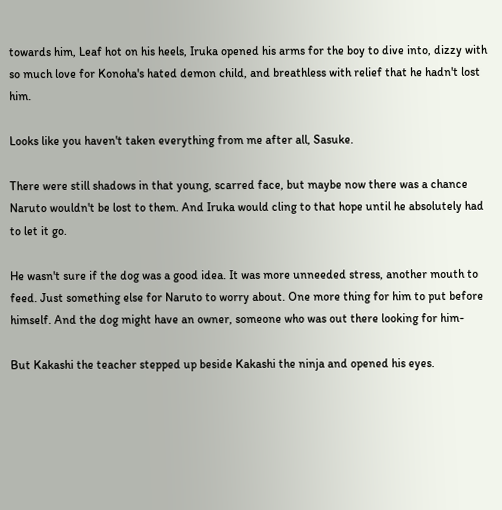towards him, Leaf hot on his heels, Iruka opened his arms for the boy to dive into, dizzy with so much love for Konoha's hated demon child, and breathless with relief that he hadn't lost him.

Looks like you haven't taken everything from me after all, Sasuke.

There were still shadows in that young, scarred face, but maybe now there was a chance Naruto wouldn't be lost to them. And Iruka would cling to that hope until he absolutely had to let it go.

He wasn't sure if the dog was a good idea. It was more unneeded stress, another mouth to feed. Just something else for Naruto to worry about. One more thing for him to put before himself. And the dog might have an owner, someone who was out there looking for him-

But Kakashi the teacher stepped up beside Kakashi the ninja and opened his eyes.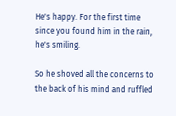He's happy. For the first time since you found him in the rain, he's smiling.

So he shoved all the concerns to the back of his mind and ruffled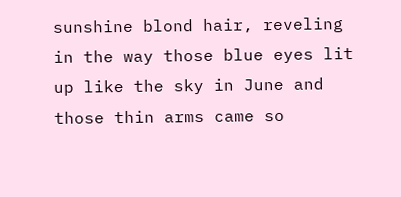sunshine blond hair, reveling in the way those blue eyes lit up like the sky in June and those thin arms came so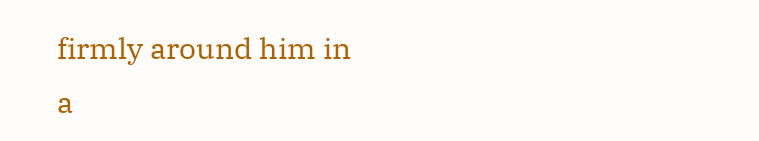firmly around him in a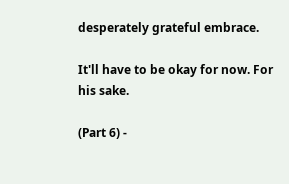desperately grateful embrace.

It'll have to be okay for now. For his sake.

(Part 6) -